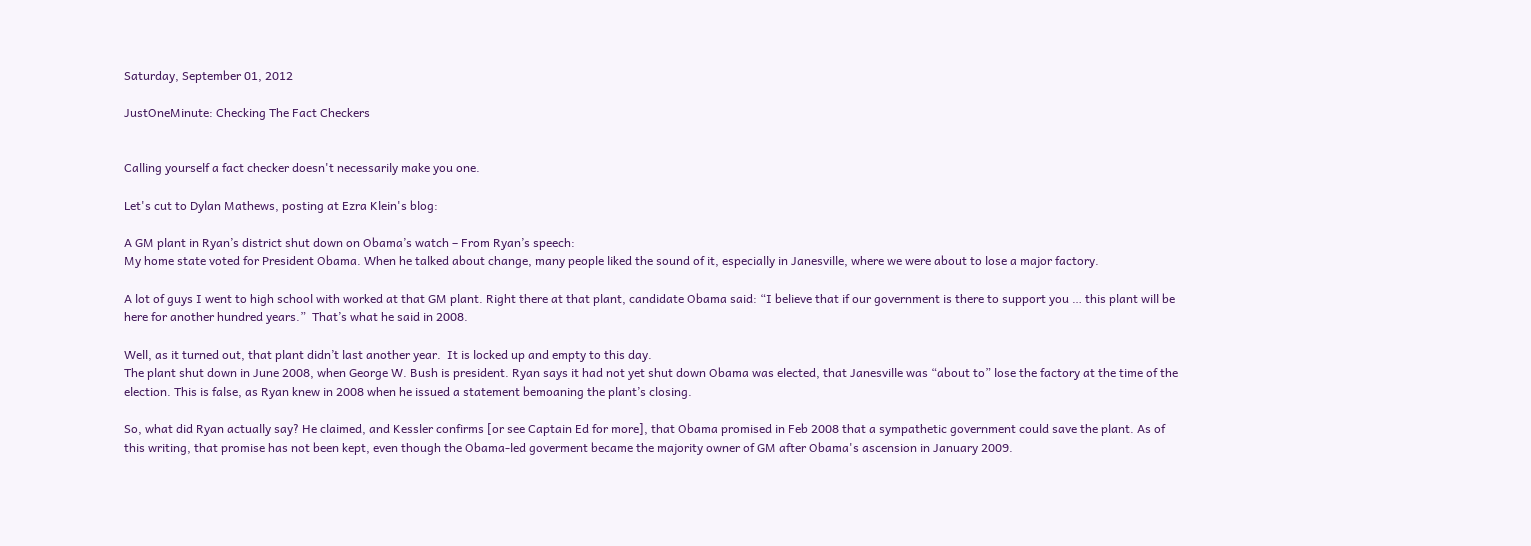Saturday, September 01, 2012

JustOneMinute: Checking The Fact Checkers


Calling yourself a fact checker doesn't necessarily make you one.

Let's cut to Dylan Mathews, posting at Ezra Klein's blog:

A GM plant in Ryan’s district shut down on Obama’s watch – From Ryan’s speech:
My home state voted for President Obama. When he talked about change, many people liked the sound of it, especially in Janesville, where we were about to lose a major factory.

A lot of guys I went to high school with worked at that GM plant. Right there at that plant, candidate Obama said: “I believe that if our government is there to support you … this plant will be here for another hundred years.”  That’s what he said in 2008.

Well, as it turned out, that plant didn’t last another year.  It is locked up and empty to this day.
The plant shut down in June 2008, when George W. Bush is president. Ryan says it had not yet shut down Obama was elected, that Janesville was “about to” lose the factory at the time of the election. This is false, as Ryan knew in 2008 when he issued a statement bemoaning the plant’s closing.

So, what did Ryan actually say? He claimed, and Kessler confirms [or see Captain Ed for more], that Obama promised in Feb 2008 that a sympathetic government could save the plant. As of this writing, that promise has not been kept, even though the Obama-led goverment became the majority owner of GM after Obama's ascension in January 2009.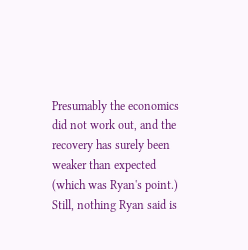Presumably the economics did not work out, and the recovery has surely been weaker than expected (which was Ryan's point.) Still, nothing Ryan said is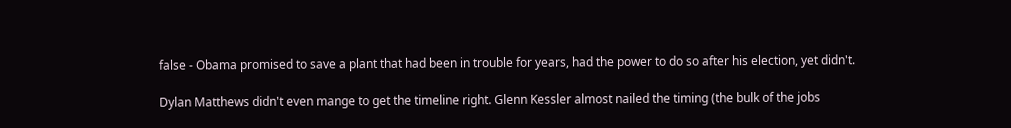false - Obama promised to save a plant that had been in trouble for years, had the power to do so after his election, yet didn't.

Dylan Matthews didn't even mange to get the timeline right. Glenn Kessler almost nailed the timing (the bulk of the jobs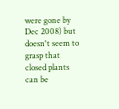were gone by Dec 2008) but doesn't seem to grasp that closed plants can be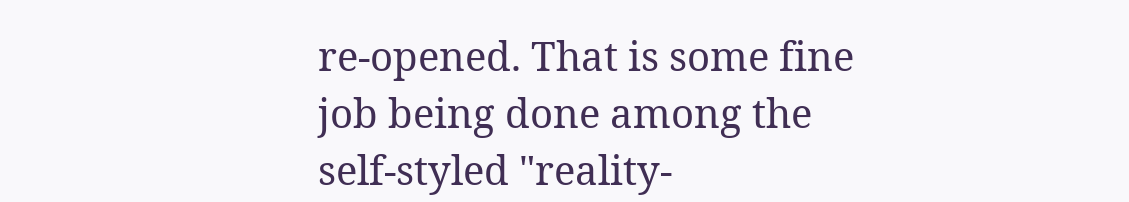re-opened. That is some fine job being done among the self-styled "reality-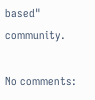based" community.

No comments: